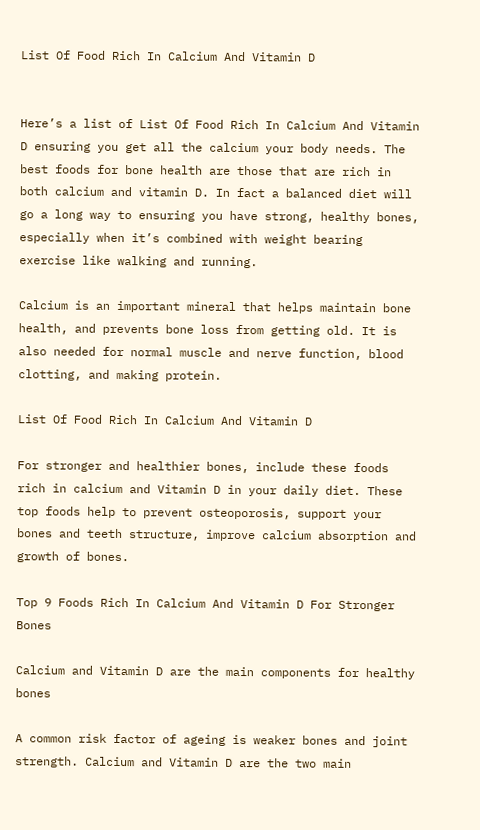List Of Food Rich In Calcium And Vitamin D


Here’s a list of List Of Food Rich In Calcium And Vitamin D ensuring you get all the calcium your body needs. The best foods for bone health are those that are rich in both calcium and vitamin D. In fact a balanced diet will go a long way to ensuring you have strong, healthy bones, especially when it’s combined with weight bearing exercise like walking and running.

Calcium is an important mineral that helps maintain bone health, and prevents bone loss from getting old. It is also needed for normal muscle and nerve function, blood clotting, and making protein.

List Of Food Rich In Calcium And Vitamin D

For stronger and healthier bones, include these foods rich in calcium and Vitamin D in your daily diet. These top foods help to prevent osteoporosis, support your bones and teeth structure, improve calcium absorption and growth of bones.

Top 9 Foods Rich In Calcium And Vitamin D For Stronger Bones

Calcium and Vitamin D are the main components for healthy bones

A common risk factor of ageing is weaker bones and joint strength. Calcium and Vitamin D are the two main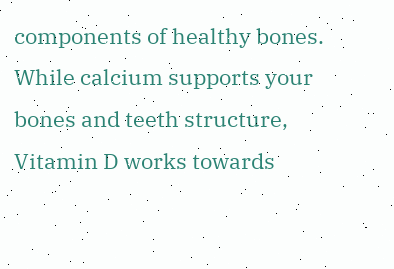components of healthy bones. While calcium supports your bones and teeth structure, Vitamin D works towards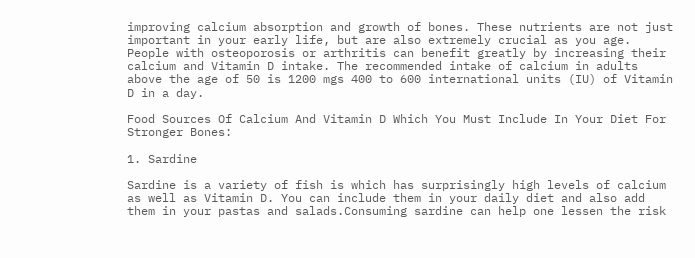improving calcium absorption and growth of bones. These nutrients are not just important in your early life, but are also extremely crucial as you age. People with osteoporosis or arthritis can benefit greatly by increasing their calcium and Vitamin D intake. The recommended intake of calcium in adults above the age of 50 is 1200 mgs 400 to 600 international units (IU) of Vitamin D in a day.

Food Sources Of Calcium And Vitamin D Which You Must Include In Your Diet For Stronger Bones:

1. Sardine

Sardine is a variety of fish is which has surprisingly high levels of calcium as well as Vitamin D. You can include them in your daily diet and also add them in your pastas and salads.Consuming sardine can help one lessen the risk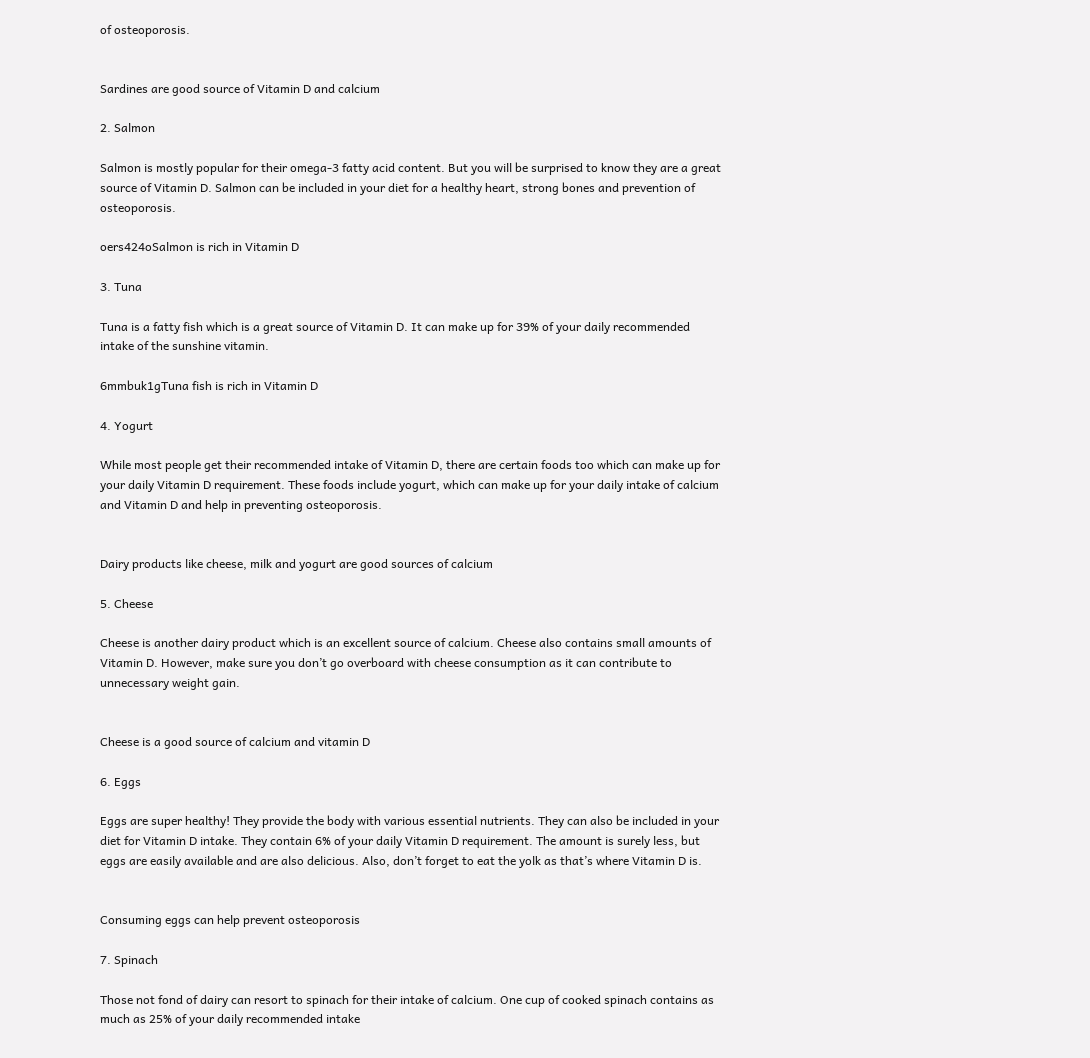of osteoporosis.


Sardines are good source of Vitamin D and calcium

2. Salmon

Salmon is mostly popular for their omega-3 fatty acid content. But you will be surprised to know they are a great source of Vitamin D. Salmon can be included in your diet for a healthy heart, strong bones and prevention of osteoporosis.

oers424oSalmon is rich in Vitamin D

3. Tuna

Tuna is a fatty fish which is a great source of Vitamin D. It can make up for 39% of your daily recommended intake of the sunshine vitamin.

6mmbuk1gTuna fish is rich in Vitamin D

4. Yogurt

While most people get their recommended intake of Vitamin D, there are certain foods too which can make up for your daily Vitamin D requirement. These foods include yogurt, which can make up for your daily intake of calcium and Vitamin D and help in preventing osteoporosis.


Dairy products like cheese, milk and yogurt are good sources of calcium

5. Cheese

Cheese is another dairy product which is an excellent source of calcium. Cheese also contains small amounts of Vitamin D. However, make sure you don’t go overboard with cheese consumption as it can contribute to unnecessary weight gain.


Cheese is a good source of calcium and vitamin D

6. Eggs

Eggs are super healthy! They provide the body with various essential nutrients. They can also be included in your diet for Vitamin D intake. They contain 6% of your daily Vitamin D requirement. The amount is surely less, but eggs are easily available and are also delicious. Also, don’t forget to eat the yolk as that’s where Vitamin D is.


Consuming eggs can help prevent osteoporosis

7. Spinach

Those not fond of dairy can resort to spinach for their intake of calcium. One cup of cooked spinach contains as much as 25% of your daily recommended intake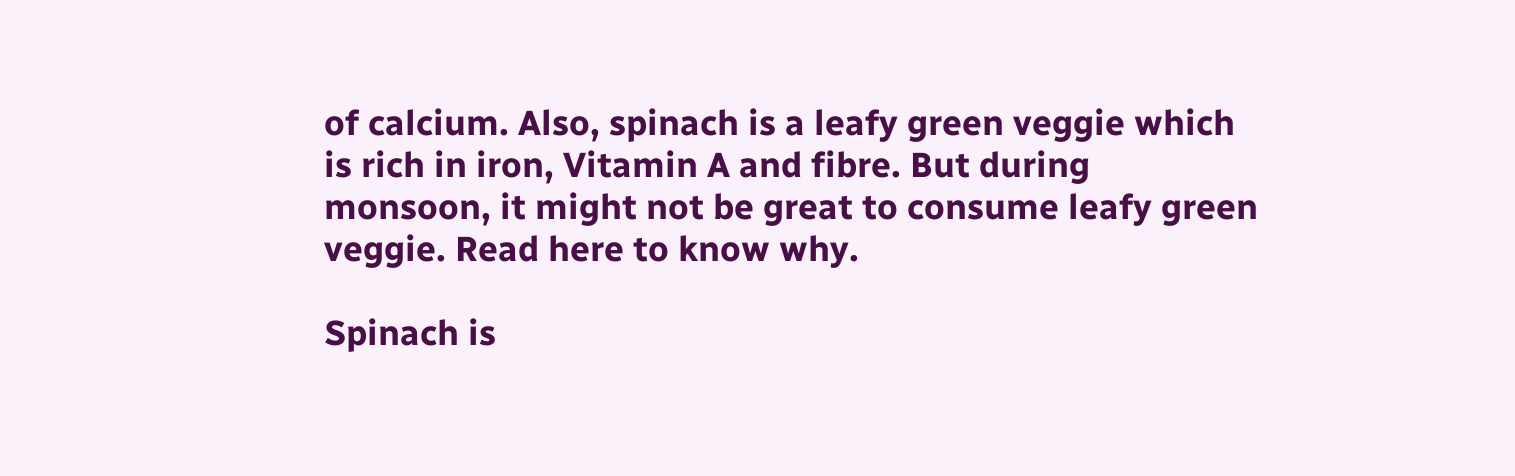of calcium. Also, spinach is a leafy green veggie which is rich in iron, Vitamin A and fibre. But during monsoon, it might not be great to consume leafy green veggie. Read here to know why.

Spinach is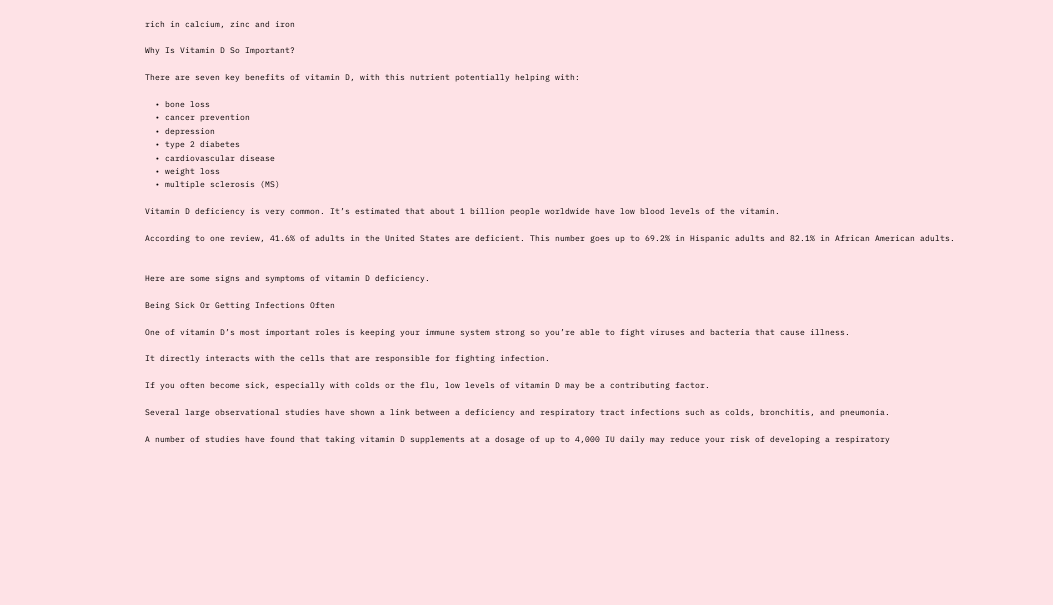rich in calcium, zinc and iron

Why Is Vitamin D So Important?

There are seven key benefits of vitamin D, with this nutrient potentially helping with:

  • bone loss
  • cancer prevention
  • depression
  • type 2 diabetes
  • cardiovascular disease
  • weight loss
  • multiple sclerosis (MS)

Vitamin D deficiency is very common. It’s estimated that about 1 billion people worldwide have low blood levels of the vitamin.

According to one review, 41.6% of adults in the United States are deficient. This number goes up to 69.2% in Hispanic adults and 82.1% in African American adults.


Here are some signs and symptoms of vitamin D deficiency.

Being Sick Or Getting Infections Often

One of vitamin D’s most important roles is keeping your immune system strong so you’re able to fight viruses and bacteria that cause illness.

It directly interacts with the cells that are responsible for fighting infection.

If you often become sick, especially with colds or the flu, low levels of vitamin D may be a contributing factor.

Several large observational studies have shown a link between a deficiency and respiratory tract infections such as colds, bronchitis, and pneumonia.

A number of studies have found that taking vitamin D supplements at a dosage of up to 4,000 IU daily may reduce your risk of developing a respiratory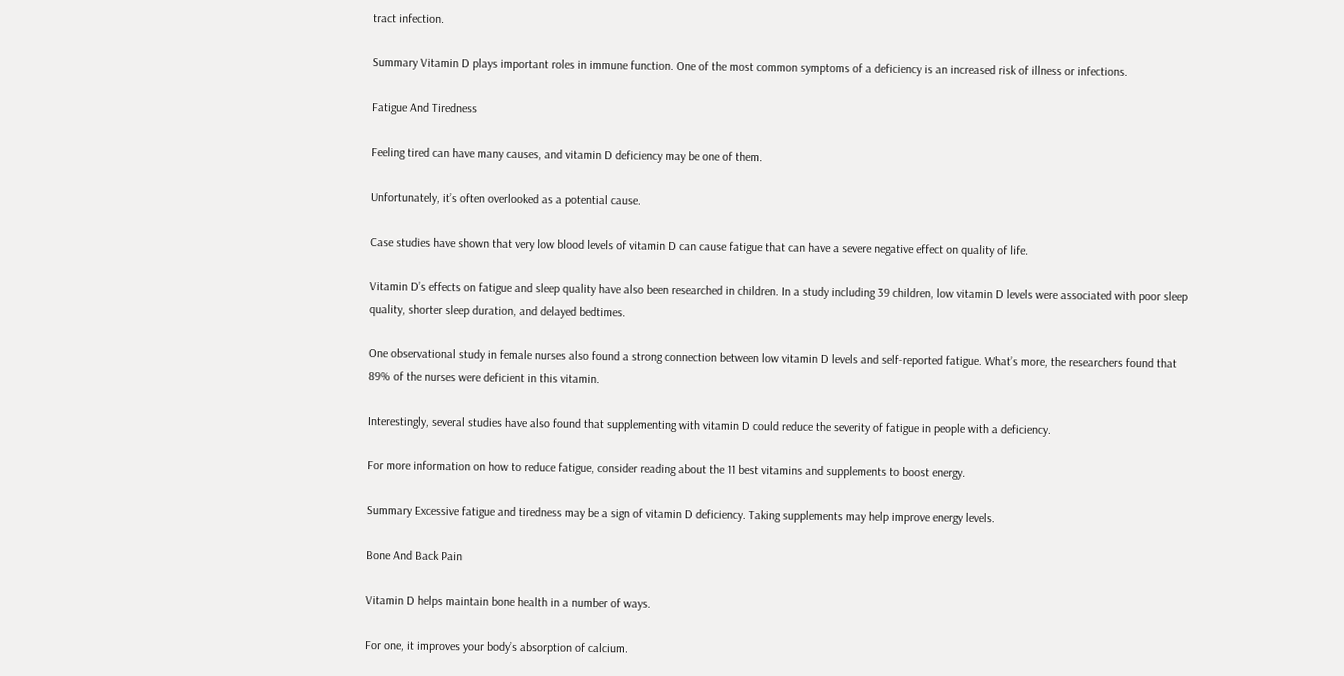tract infection.

Summary Vitamin D plays important roles in immune function. One of the most common symptoms of a deficiency is an increased risk of illness or infections.

Fatigue And Tiredness

Feeling tired can have many causes, and vitamin D deficiency may be one of them.

Unfortunately, it’s often overlooked as a potential cause.

Case studies have shown that very low blood levels of vitamin D can cause fatigue that can have a severe negative effect on quality of life.

Vitamin D’s effects on fatigue and sleep quality have also been researched in children. In a study including 39 children, low vitamin D levels were associated with poor sleep quality, shorter sleep duration, and delayed bedtimes.

One observational study in female nurses also found a strong connection between low vitamin D levels and self-reported fatigue. What’s more, the researchers found that 89% of the nurses were deficient in this vitamin.

Interestingly, several studies have also found that supplementing with vitamin D could reduce the severity of fatigue in people with a deficiency.

For more information on how to reduce fatigue, consider reading about the 11 best vitamins and supplements to boost energy.

Summary Excessive fatigue and tiredness may be a sign of vitamin D deficiency. Taking supplements may help improve energy levels.

Bone And Back Pain

Vitamin D helps maintain bone health in a number of ways.

For one, it improves your body’s absorption of calcium.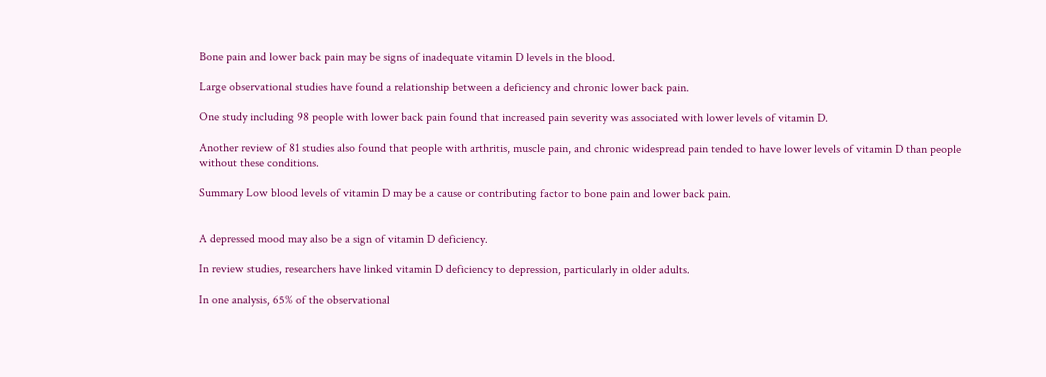Bone pain and lower back pain may be signs of inadequate vitamin D levels in the blood.

Large observational studies have found a relationship between a deficiency and chronic lower back pain.

One study including 98 people with lower back pain found that increased pain severity was associated with lower levels of vitamin D.

Another review of 81 studies also found that people with arthritis, muscle pain, and chronic widespread pain tended to have lower levels of vitamin D than people without these conditions.

Summary Low blood levels of vitamin D may be a cause or contributing factor to bone pain and lower back pain.


A depressed mood may also be a sign of vitamin D deficiency.

In review studies, researchers have linked vitamin D deficiency to depression, particularly in older adults.

In one analysis, 65% of the observational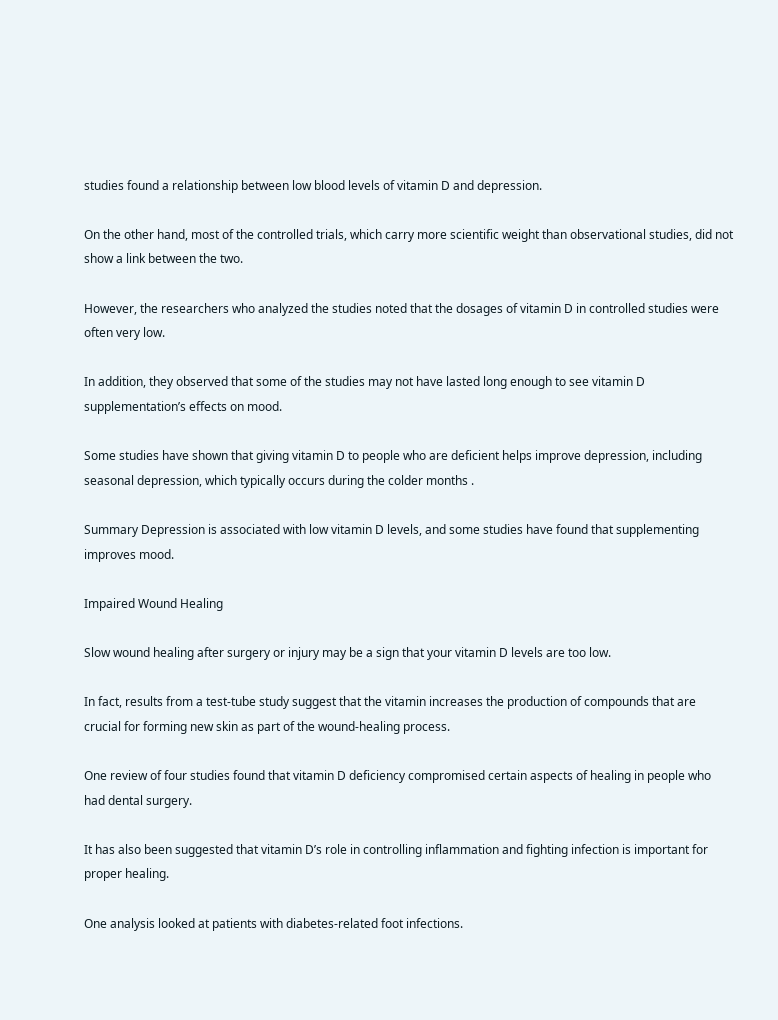studies found a relationship between low blood levels of vitamin D and depression.

On the other hand, most of the controlled trials, which carry more scientific weight than observational studies, did not show a link between the two.

However, the researchers who analyzed the studies noted that the dosages of vitamin D in controlled studies were often very low.

In addition, they observed that some of the studies may not have lasted long enough to see vitamin D supplementation’s effects on mood.

Some studies have shown that giving vitamin D to people who are deficient helps improve depression, including seasonal depression, which typically occurs during the colder months .

Summary Depression is associated with low vitamin D levels, and some studies have found that supplementing improves mood.

Impaired Wound Healing

Slow wound healing after surgery or injury may be a sign that your vitamin D levels are too low.

In fact, results from a test-tube study suggest that the vitamin increases the production of compounds that are crucial for forming new skin as part of the wound-healing process.

One review of four studies found that vitamin D deficiency compromised certain aspects of healing in people who had dental surgery.

It has also been suggested that vitamin D’s role in controlling inflammation and fighting infection is important for proper healing.

One analysis looked at patients with diabetes-related foot infections.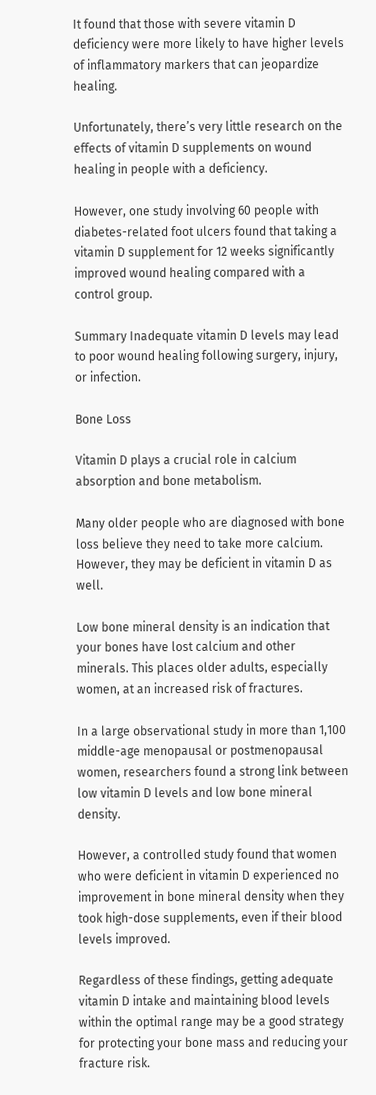It found that those with severe vitamin D deficiency were more likely to have higher levels of inflammatory markers that can jeopardize healing.

Unfortunately, there’s very little research on the effects of vitamin D supplements on wound healing in people with a deficiency.

However, one study involving 60 people with diabetes-related foot ulcers found that taking a vitamin D supplement for 12 weeks significantly improved wound healing compared with a control group.

Summary Inadequate vitamin D levels may lead to poor wound healing following surgery, injury, or infection.

Bone Loss

Vitamin D plays a crucial role in calcium absorption and bone metabolism.

Many older people who are diagnosed with bone loss believe they need to take more calcium. However, they may be deficient in vitamin D as well.

Low bone mineral density is an indication that your bones have lost calcium and other minerals. This places older adults, especially women, at an increased risk of fractures.

In a large observational study in more than 1,100 middle-age menopausal or postmenopausal women, researchers found a strong link between low vitamin D levels and low bone mineral density.

However, a controlled study found that women who were deficient in vitamin D experienced no improvement in bone mineral density when they took high-dose supplements, even if their blood levels improved.

Regardless of these findings, getting adequate vitamin D intake and maintaining blood levels within the optimal range may be a good strategy for protecting your bone mass and reducing your fracture risk.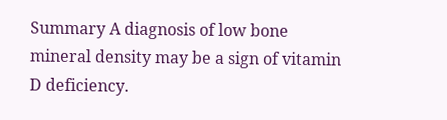Summary A diagnosis of low bone mineral density may be a sign of vitamin D deficiency.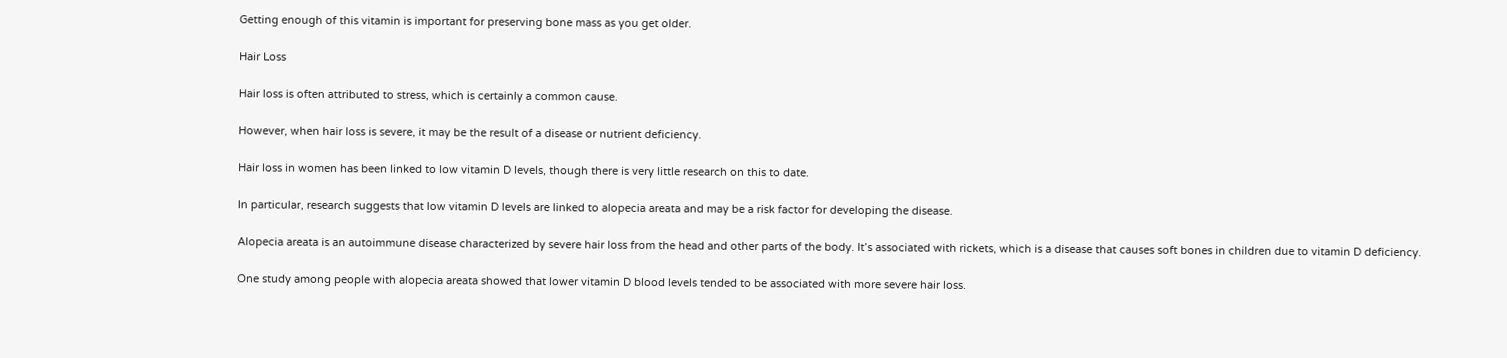Getting enough of this vitamin is important for preserving bone mass as you get older.

Hair Loss

Hair loss is often attributed to stress, which is certainly a common cause.

However, when hair loss is severe, it may be the result of a disease or nutrient deficiency.

Hair loss in women has been linked to low vitamin D levels, though there is very little research on this to date.

In particular, research suggests that low vitamin D levels are linked to alopecia areata and may be a risk factor for developing the disease.

Alopecia areata is an autoimmune disease characterized by severe hair loss from the head and other parts of the body. It’s associated with rickets, which is a disease that causes soft bones in children due to vitamin D deficiency.

One study among people with alopecia areata showed that lower vitamin D blood levels tended to be associated with more severe hair loss.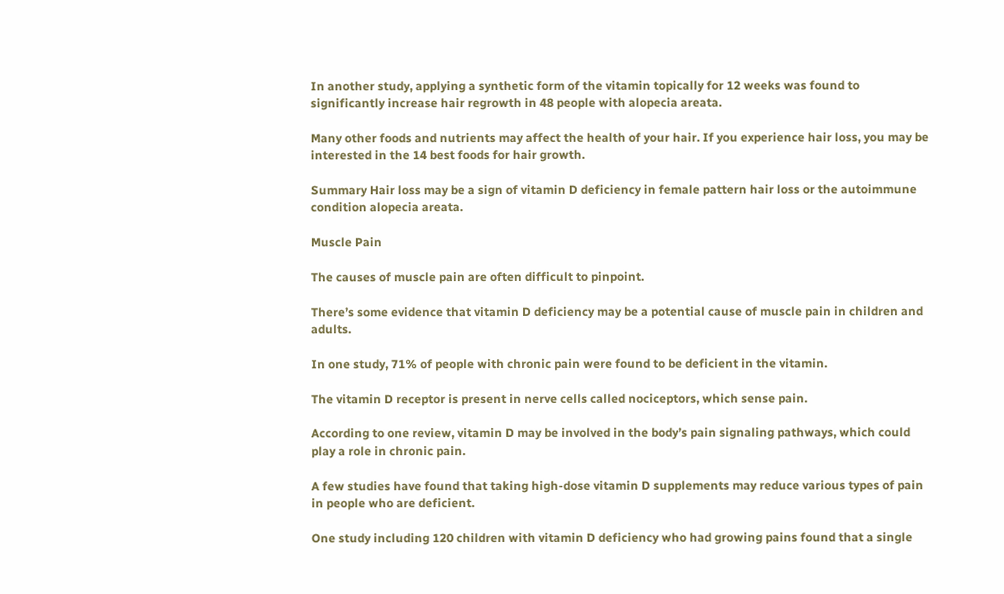In another study, applying a synthetic form of the vitamin topically for 12 weeks was found to significantly increase hair regrowth in 48 people with alopecia areata.

Many other foods and nutrients may affect the health of your hair. If you experience hair loss, you may be interested in the 14 best foods for hair growth.

Summary Hair loss may be a sign of vitamin D deficiency in female pattern hair loss or the autoimmune condition alopecia areata.

Muscle Pain

The causes of muscle pain are often difficult to pinpoint.

There’s some evidence that vitamin D deficiency may be a potential cause of muscle pain in children and adults.

In one study, 71% of people with chronic pain were found to be deficient in the vitamin.

The vitamin D receptor is present in nerve cells called nociceptors, which sense pain.

According to one review, vitamin D may be involved in the body’s pain signaling pathways, which could play a role in chronic pain.

A few studies have found that taking high-dose vitamin D supplements may reduce various types of pain in people who are deficient.

One study including 120 children with vitamin D deficiency who had growing pains found that a single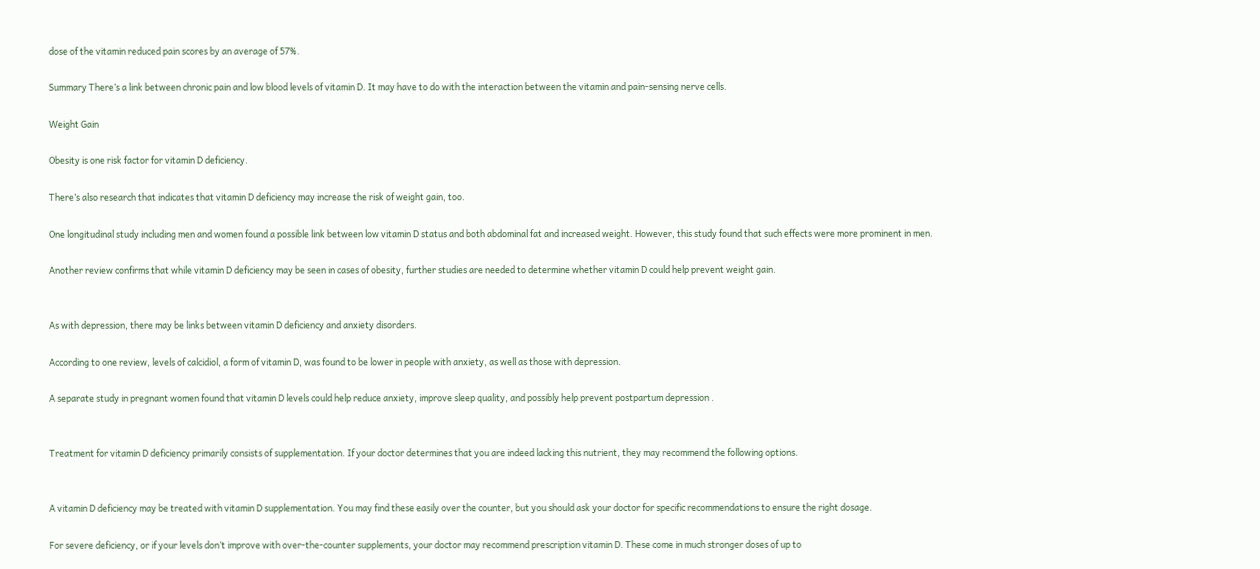dose of the vitamin reduced pain scores by an average of 57%.

Summary There’s a link between chronic pain and low blood levels of vitamin D. It may have to do with the interaction between the vitamin and pain-sensing nerve cells.

Weight Gain

Obesity is one risk factor for vitamin D deficiency.

There’s also research that indicates that vitamin D deficiency may increase the risk of weight gain, too.

One longitudinal study including men and women found a possible link between low vitamin D status and both abdominal fat and increased weight. However, this study found that such effects were more prominent in men.

Another review confirms that while vitamin D deficiency may be seen in cases of obesity, further studies are needed to determine whether vitamin D could help prevent weight gain.


As with depression, there may be links between vitamin D deficiency and anxiety disorders.

According to one review, levels of calcidiol, a form of vitamin D, was found to be lower in people with anxiety, as well as those with depression.

A separate study in pregnant women found that vitamin D levels could help reduce anxiety, improve sleep quality, and possibly help prevent postpartum depression .


Treatment for vitamin D deficiency primarily consists of supplementation. If your doctor determines that you are indeed lacking this nutrient, they may recommend the following options.


A vitamin D deficiency may be treated with vitamin D supplementation. You may find these easily over the counter, but you should ask your doctor for specific recommendations to ensure the right dosage.

For severe deficiency, or if your levels don’t improve with over-the-counter supplements, your doctor may recommend prescription vitamin D. These come in much stronger doses of up to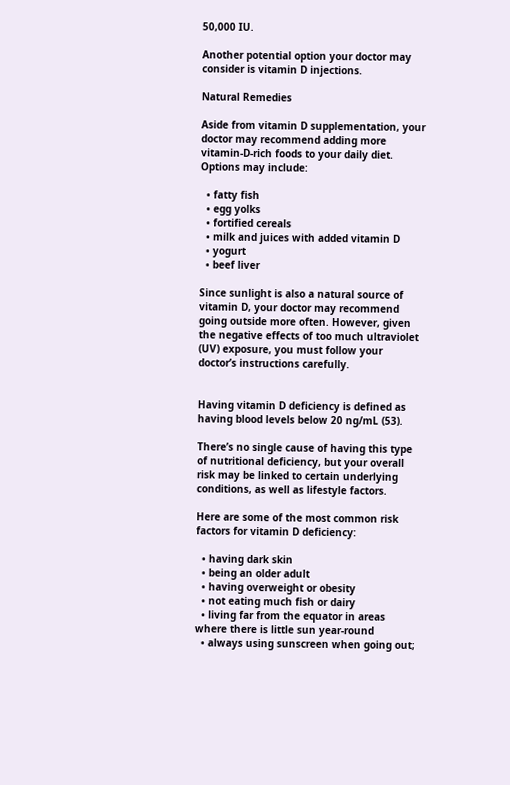50,000 IU.

Another potential option your doctor may consider is vitamin D injections.

Natural Remedies

Aside from vitamin D supplementation, your doctor may recommend adding more vitamin-D-rich foods to your daily diet. Options may include:

  • fatty fish
  • egg yolks
  • fortified cereals
  • milk and juices with added vitamin D
  • yogurt
  • beef liver

Since sunlight is also a natural source of vitamin D, your doctor may recommend going outside more often. However, given the negative effects of too much ultraviolet (UV) exposure, you must follow your doctor’s instructions carefully.


Having vitamin D deficiency is defined as having blood levels below 20 ng/mL (53).

There’s no single cause of having this type of nutritional deficiency, but your overall risk may be linked to certain underlying conditions, as well as lifestyle factors.

Here are some of the most common risk factors for vitamin D deficiency:

  • having dark skin
  • being an older adult
  • having overweight or obesity
  • not eating much fish or dairy
  • living far from the equator in areas where there is little sun year-round
  • always using sunscreen when going out;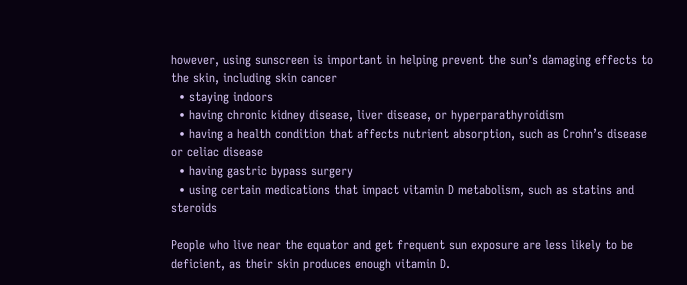however, using sunscreen is important in helping prevent the sun’s damaging effects to the skin, including skin cancer
  • staying indoors
  • having chronic kidney disease, liver disease, or hyperparathyroidism
  • having a health condition that affects nutrient absorption, such as Crohn’s disease or celiac disease
  • having gastric bypass surgery
  • using certain medications that impact vitamin D metabolism, such as statins and steroids

People who live near the equator and get frequent sun exposure are less likely to be deficient, as their skin produces enough vitamin D.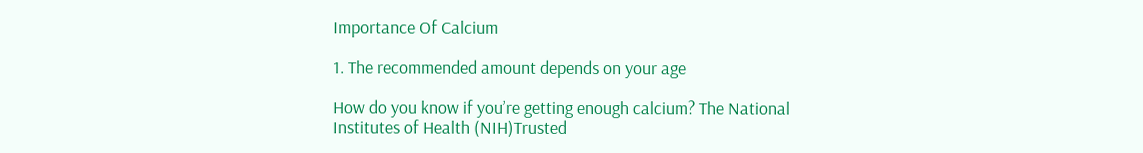Importance Of Calcium

1. The recommended amount depends on your age

How do you know if you’re getting enough calcium? The National Institutes of Health (NIH)Trusted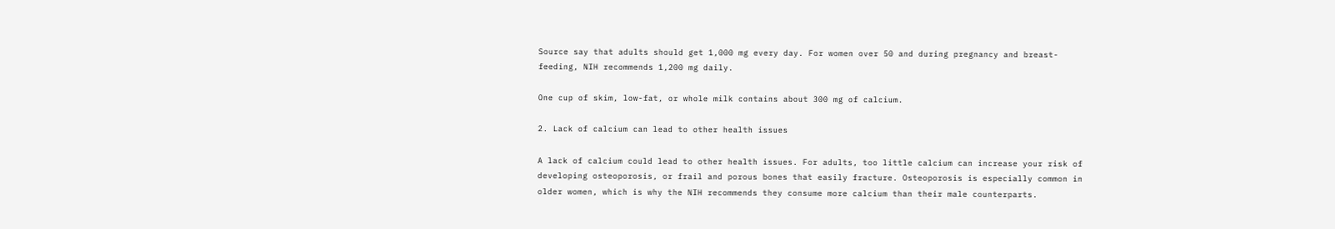Source say that adults should get 1,000 mg every day. For women over 50 and during pregnancy and breast-feeding, NIH recommends 1,200 mg daily.

One cup of skim, low-fat, or whole milk contains about 300 mg of calcium.

2. Lack of calcium can lead to other health issues

A lack of calcium could lead to other health issues. For adults, too little calcium can increase your risk of developing osteoporosis, or frail and porous bones that easily fracture. Osteoporosis is especially common in older women, which is why the NIH recommends they consume more calcium than their male counterparts.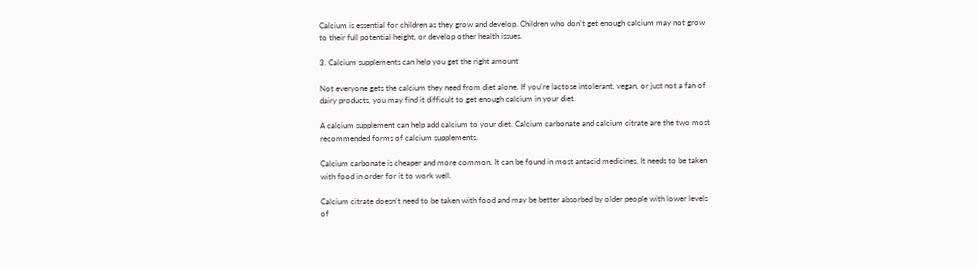Calcium is essential for children as they grow and develop. Children who don’t get enough calcium may not grow to their full potential height, or develop other health issues.

3. Calcium supplements can help you get the right amount

Not everyone gets the calcium they need from diet alone. If you’re lactose intolerant, vegan, or just not a fan of dairy products, you may find it difficult to get enough calcium in your diet.

A calcium supplement can help add calcium to your diet. Calcium carbonate and calcium citrate are the two most recommended forms of calcium supplements.

Calcium carbonate is cheaper and more common. It can be found in most antacid medicines. It needs to be taken with food in order for it to work well.

Calcium citrate doesn’t need to be taken with food and may be better absorbed by older people with lower levels of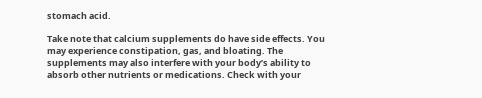stomach acid.

Take note that calcium supplements do have side effects. You may experience constipation, gas, and bloating. The supplements may also interfere with your body’s ability to absorb other nutrients or medications. Check with your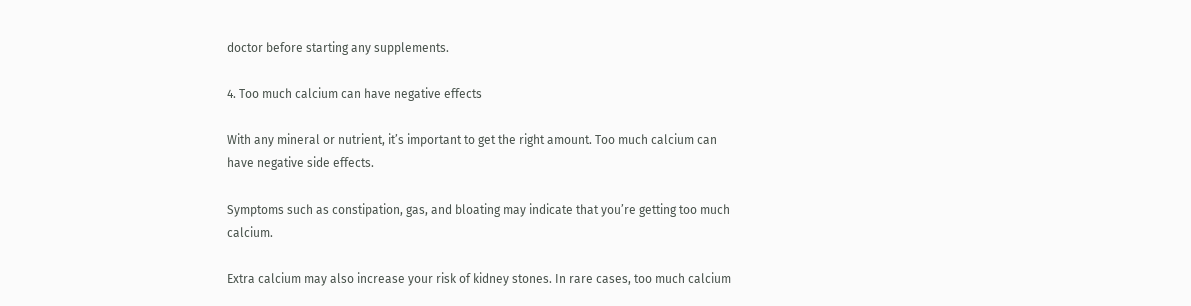doctor before starting any supplements.

4. Too much calcium can have negative effects

With any mineral or nutrient, it’s important to get the right amount. Too much calcium can have negative side effects.

Symptoms such as constipation, gas, and bloating may indicate that you’re getting too much calcium.

Extra calcium may also increase your risk of kidney stones. In rare cases, too much calcium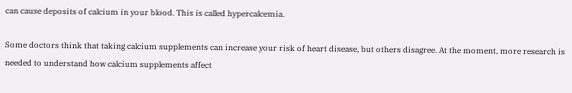can cause deposits of calcium in your blood. This is called hypercalcemia.

Some doctors think that taking calcium supplements can increase your risk of heart disease, but others disagree. At the moment, more research is needed to understand how calcium supplements affect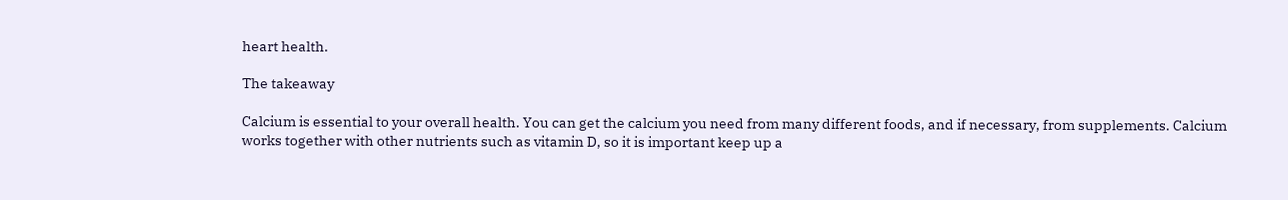heart health.

The takeaway

Calcium is essential to your overall health. You can get the calcium you need from many different foods, and if necessary, from supplements. Calcium works together with other nutrients such as vitamin D, so it is important keep up a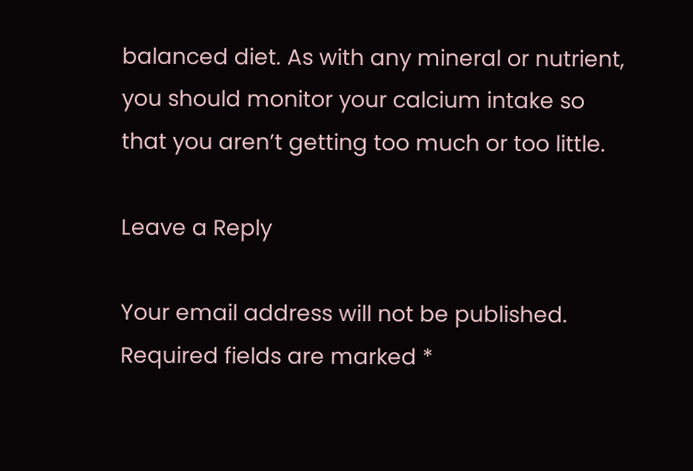balanced diet. As with any mineral or nutrient, you should monitor your calcium intake so that you aren’t getting too much or too little.

Leave a Reply

Your email address will not be published. Required fields are marked *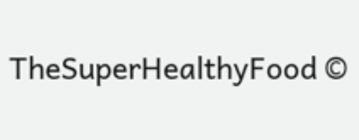TheSuperHealthyFood ©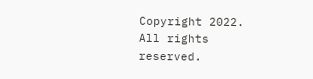Copyright 2022. All rights reserved.